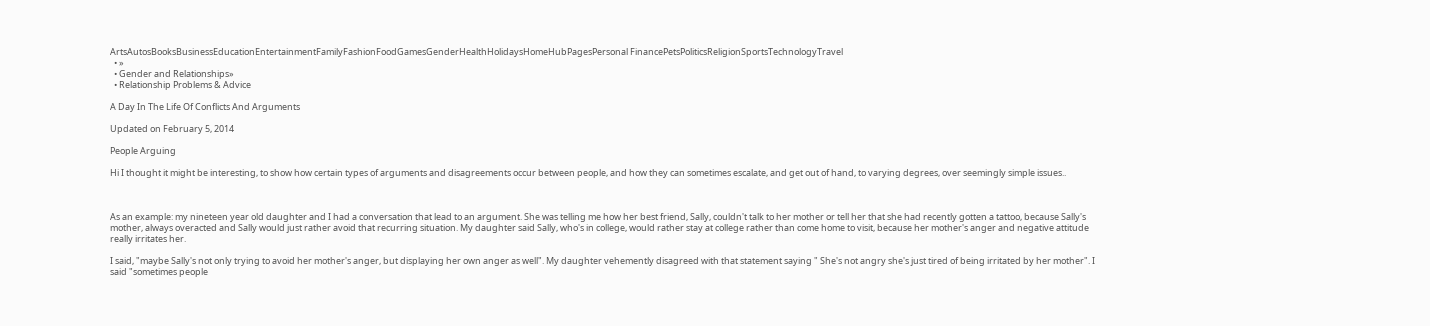ArtsAutosBooksBusinessEducationEntertainmentFamilyFashionFoodGamesGenderHealthHolidaysHomeHubPagesPersonal FinancePetsPoliticsReligionSportsTechnologyTravel
  • »
  • Gender and Relationships»
  • Relationship Problems & Advice

A Day In The Life Of Conflicts And Arguments

Updated on February 5, 2014

People Arguing

Hi I thought it might be interesting, to show how certain types of arguments and disagreements occur between people, and how they can sometimes escalate, and get out of hand, to varying degrees, over seemingly simple issues..



As an example: my nineteen year old daughter and I had a conversation that lead to an argument. She was telling me how her best friend, Sally, couldn't talk to her mother or tell her that she had recently gotten a tattoo, because Sally's mother, always overacted and Sally would just rather avoid that recurring situation. My daughter said Sally, who's in college, would rather stay at college rather than come home to visit, because her mother's anger and negative attitude really irritates her.

I said, "maybe Sally's not only trying to avoid her mother's anger, but displaying her own anger as well". My daughter vehemently disagreed with that statement saying " She's not angry she's just tired of being irritated by her mother". I said "sometimes people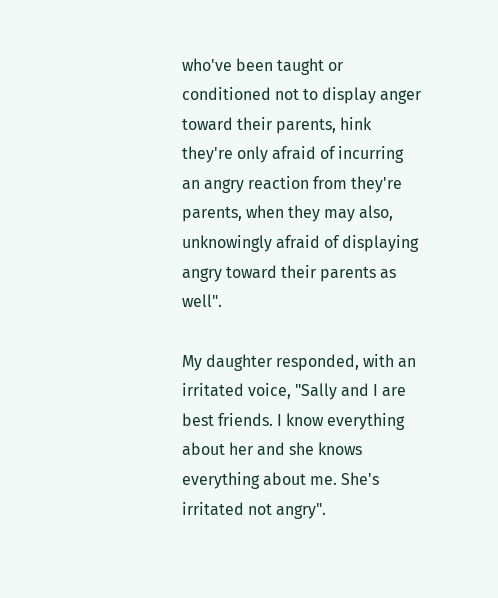who've been taught or conditioned not to display anger toward their parents, hink they're only afraid of incurring an angry reaction from they're parents, when they may also, unknowingly afraid of displaying angry toward their parents as well".

My daughter responded, with an irritated voice, "Sally and I are best friends. I know everything about her and she knows everything about me. She's irritated not angry".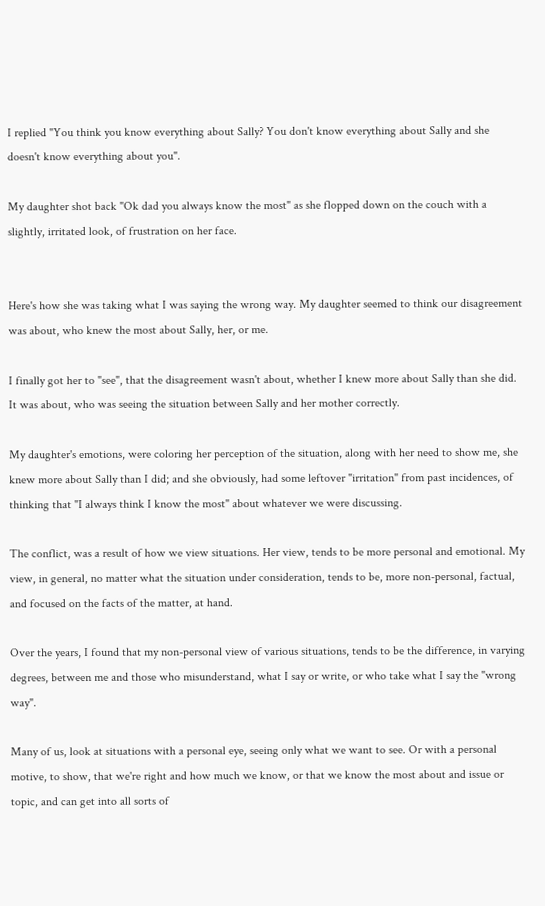I replied "You think you know everything about Sally? You don't know everything about Sally and she doesn't know everything about you".

My daughter shot back "Ok dad you always know the most" as she flopped down on the couch with a slightly, irritated look, of frustration on her face.


Here's how she was taking what I was saying the wrong way. My daughter seemed to think our disagreement was about, who knew the most about Sally, her, or me.

I finally got her to "see", that the disagreement wasn't about, whether I knew more about Sally than she did. It was about, who was seeing the situation between Sally and her mother correctly.

My daughter's emotions, were coloring her perception of the situation, along with her need to show me, she knew more about Sally than I did; and she obviously, had some leftover "irritation" from past incidences, of thinking that "I always think I know the most" about whatever we were discussing.

The conflict, was a result of how we view situations. Her view, tends to be more personal and emotional. My view, in general, no matter what the situation under consideration, tends to be, more non-personal, factual, and focused on the facts of the matter, at hand.

Over the years, I found that my non-personal view of various situations, tends to be the difference, in varying degrees, between me and those who misunderstand, what I say or write, or who take what I say the "wrong way".

Many of us, look at situations with a personal eye, seeing only what we want to see. Or with a personal motive, to show, that we're right and how much we know, or that we know the most about and issue or topic, and can get into all sorts of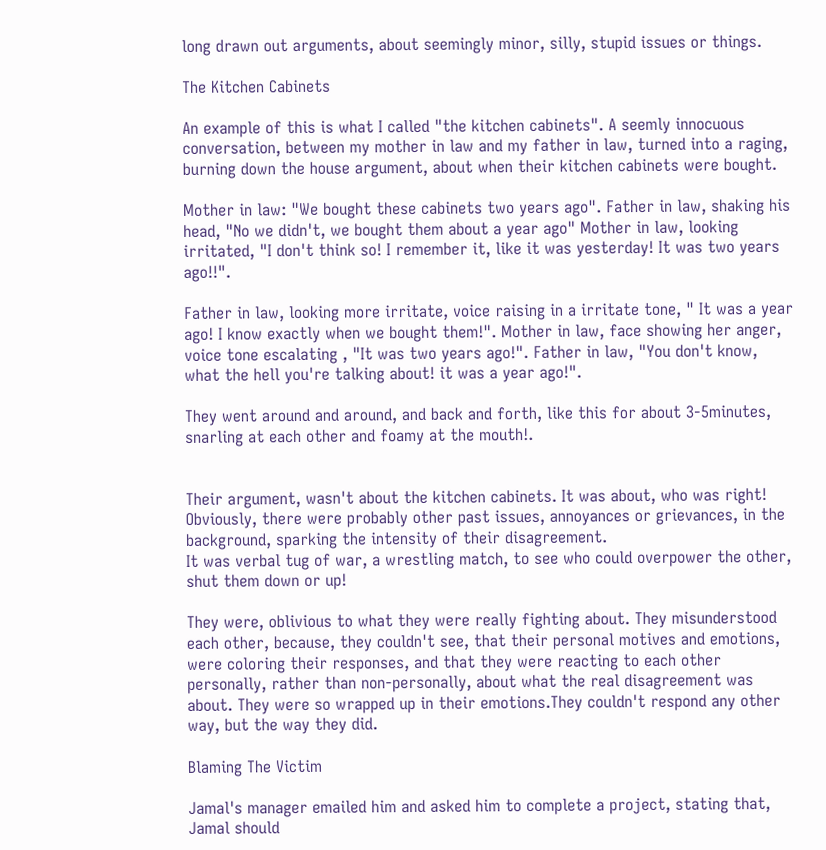long drawn out arguments, about seemingly minor, silly, stupid issues or things.

The Kitchen Cabinets

An example of this is what I called "the kitchen cabinets". A seemly innocuous conversation, between my mother in law and my father in law, turned into a raging, burning down the house argument, about when their kitchen cabinets were bought.

Mother in law: "We bought these cabinets two years ago". Father in law, shaking his head, "No we didn't, we bought them about a year ago" Mother in law, looking irritated, "I don't think so! I remember it, like it was yesterday! It was two years ago!!".

Father in law, looking more irritate, voice raising in a irritate tone, " It was a year ago! I know exactly when we bought them!". Mother in law, face showing her anger, voice tone escalating , "It was two years ago!". Father in law, "You don't know, what the hell you're talking about! it was a year ago!".

They went around and around, and back and forth, like this for about 3-5minutes, snarling at each other and foamy at the mouth!.


Their argument, wasn't about the kitchen cabinets. It was about, who was right! Obviously, there were probably other past issues, annoyances or grievances, in the background, sparking the intensity of their disagreement.
It was verbal tug of war, a wrestling match, to see who could overpower the other, shut them down or up!

They were, oblivious to what they were really fighting about. They misunderstood each other, because, they couldn't see, that their personal motives and emotions, were coloring their responses, and that they were reacting to each other personally, rather than non-personally, about what the real disagreement was about. They were so wrapped up in their emotions.They couldn't respond any other way, but the way they did.

Blaming The Victim

Jamal's manager emailed him and asked him to complete a project, stating that, Jamal should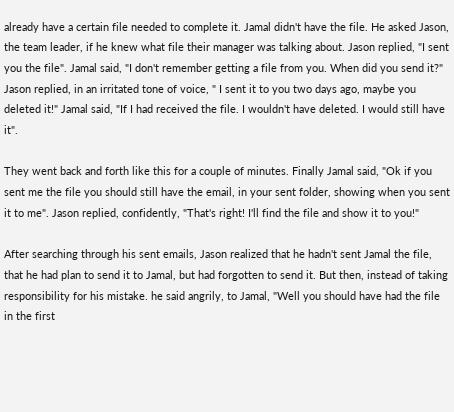already have a certain file needed to complete it. Jamal didn't have the file. He asked Jason, the team leader, if he knew what file their manager was talking about. Jason replied, "I sent you the file". Jamal said, "I don't remember getting a file from you. When did you send it?" Jason replied, in an irritated tone of voice, " I sent it to you two days ago, maybe you deleted it!" Jamal said, "If I had received the file. I wouldn't have deleted. I would still have it".

They went back and forth like this for a couple of minutes. Finally Jamal said, "Ok if you sent me the file you should still have the email, in your sent folder, showing when you sent it to me". Jason replied, confidently, "That's right! I'll find the file and show it to you!"

After searching through his sent emails, Jason realized that he hadn't sent Jamal the file, that he had plan to send it to Jamal, but had forgotten to send it. But then, instead of taking responsibility for his mistake. he said angrily, to Jamal, "Well you should have had the file in the first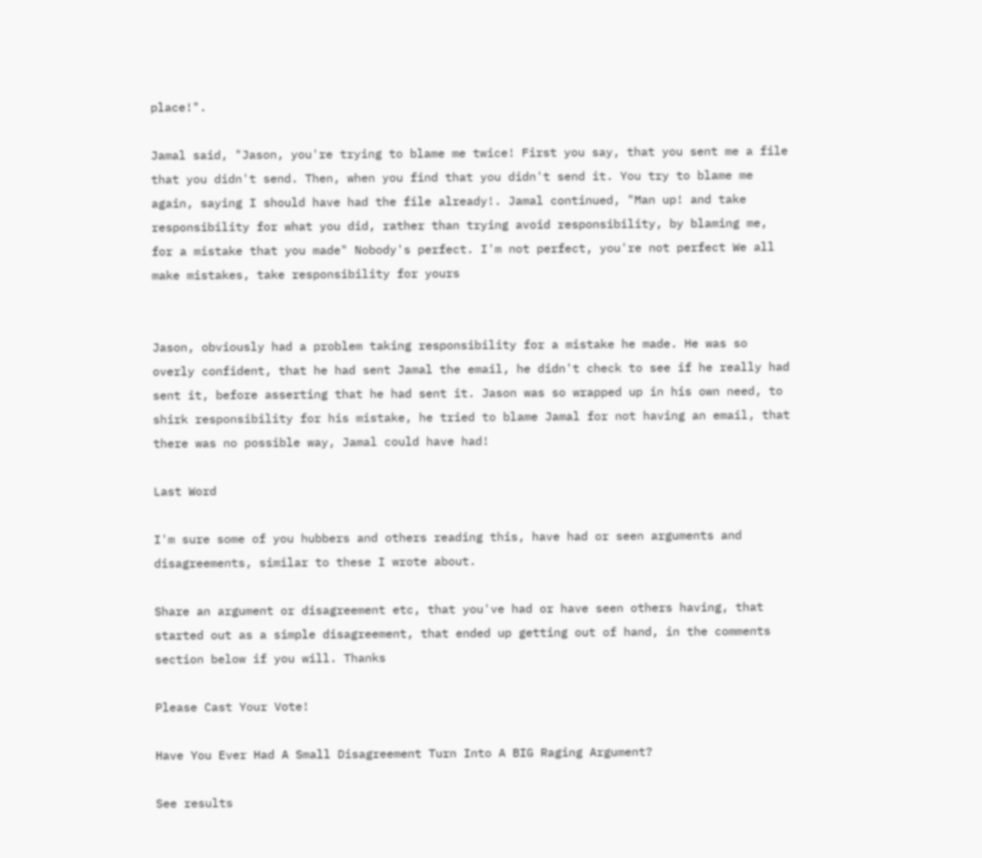place!".

Jamal said, "Jason, you're trying to blame me twice! First you say, that you sent me a file that you didn't send. Then, when you find that you didn't send it. You try to blame me again, saying I should have had the file already!. Jamal continued, "Man up! and take responsibility for what you did, rather than trying avoid responsibility, by blaming me, for a mistake that you made" Nobody's perfect. I'm not perfect, you're not perfect We all make mistakes, take responsibility for yours


Jason, obviously had a problem taking responsibility for a mistake he made. He was so overly confident, that he had sent Jamal the email, he didn't check to see if he really had sent it, before asserting that he had sent it. Jason was so wrapped up in his own need, to shirk responsibility for his mistake, he tried to blame Jamal for not having an email, that there was no possible way, Jamal could have had!

Last Word

I'm sure some of you hubbers and others reading this, have had or seen arguments and disagreements, similar to these I wrote about.

Share an argument or disagreement etc, that you've had or have seen others having, that started out as a simple disagreement, that ended up getting out of hand, in the comments section below if you will. Thanks

Please Cast Your Vote!

Have You Ever Had A Small Disagreement Turn Into A BIG Raging Argument?

See results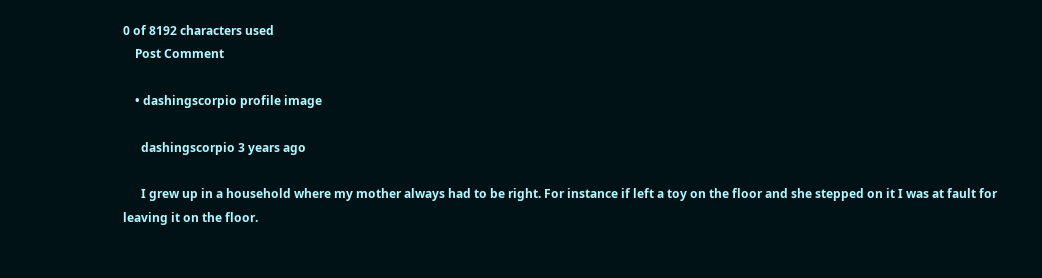0 of 8192 characters used
    Post Comment

    • dashingscorpio profile image

      dashingscorpio 3 years ago

      I grew up in a household where my mother always had to be right. For instance if left a toy on the floor and she stepped on it I was at fault for leaving it on the floor.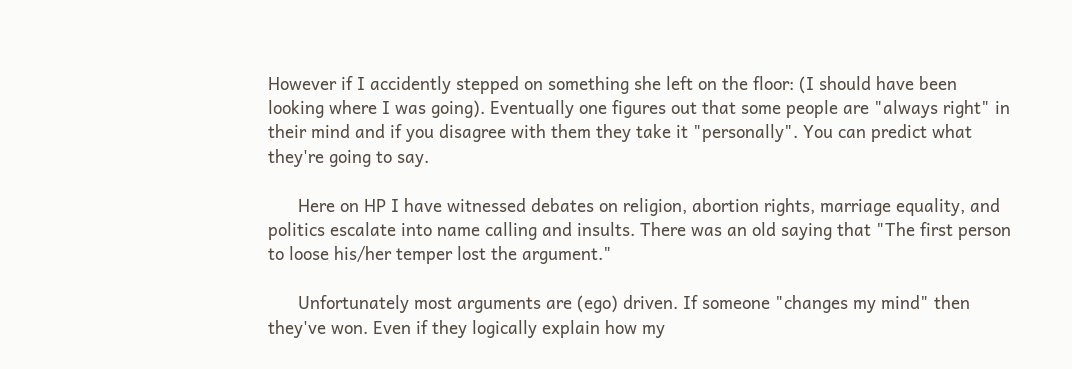However if I accidently stepped on something she left on the floor: (I should have been looking where I was going). Eventually one figures out that some people are "always right" in their mind and if you disagree with them they take it "personally". You can predict what they're going to say.

      Here on HP I have witnessed debates on religion, abortion rights, marriage equality, and politics escalate into name calling and insults. There was an old saying that "The first person to loose his/her temper lost the argument."

      Unfortunately most arguments are (ego) driven. If someone "changes my mind" then they've won. Even if they logically explain how my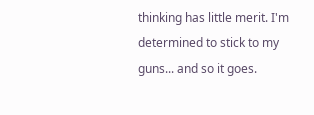thinking has little merit. I'm determined to stick to my guns... and so it goes.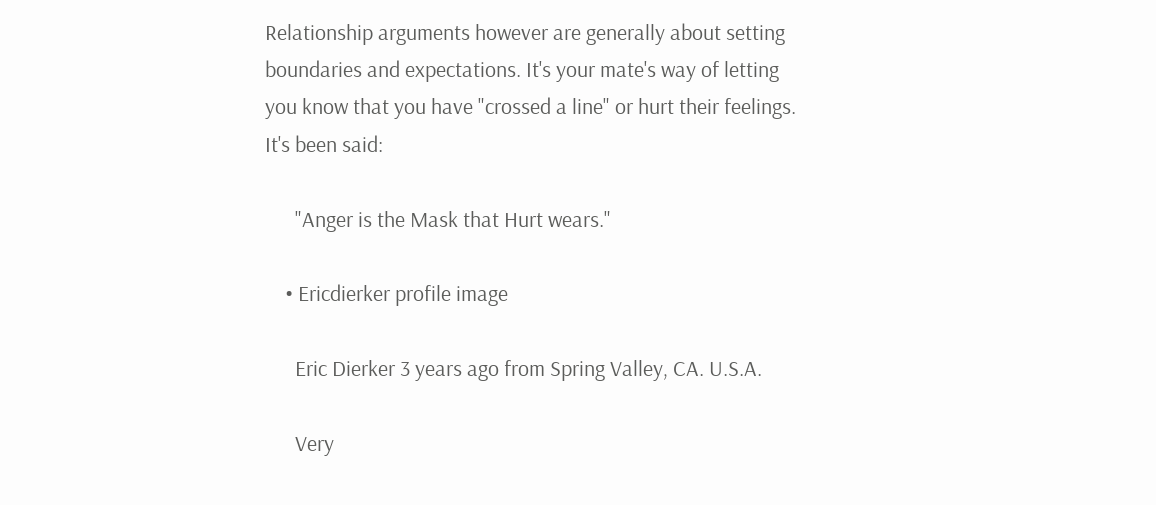Relationship arguments however are generally about setting boundaries and expectations. It's your mate's way of letting you know that you have "crossed a line" or hurt their feelings. It's been said:

      "Anger is the Mask that Hurt wears."

    • Ericdierker profile image

      Eric Dierker 3 years ago from Spring Valley, CA. U.S.A.

      Very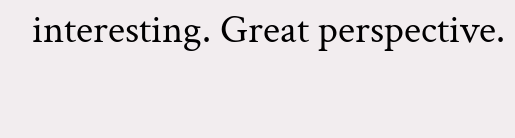interesting. Great perspective.